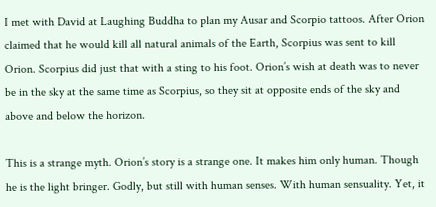I met with David at Laughing Buddha to plan my Ausar and Scorpio tattoos. After Orion claimed that he would kill all natural animals of the Earth, Scorpius was sent to kill Orion. Scorpius did just that with a sting to his foot. Orion’s wish at death was to never be in the sky at the same time as Scorpius, so they sit at opposite ends of the sky and above and below the horizon.

This is a strange myth. Orion’s story is a strange one. It makes him only human. Though he is the light bringer. Godly, but still with human senses. With human sensuality. Yet, it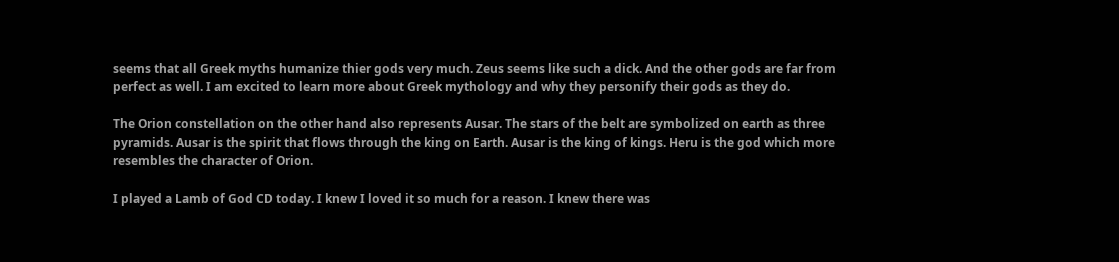seems that all Greek myths humanize thier gods very much. Zeus seems like such a dick. And the other gods are far from perfect as well. I am excited to learn more about Greek mythology and why they personify their gods as they do.

The Orion constellation on the other hand also represents Ausar. The stars of the belt are symbolized on earth as three pyramids. Ausar is the spirit that flows through the king on Earth. Ausar is the king of kings. Heru is the god which more resembles the character of Orion.

I played a Lamb of God CD today. I knew I loved it so much for a reason. I knew there was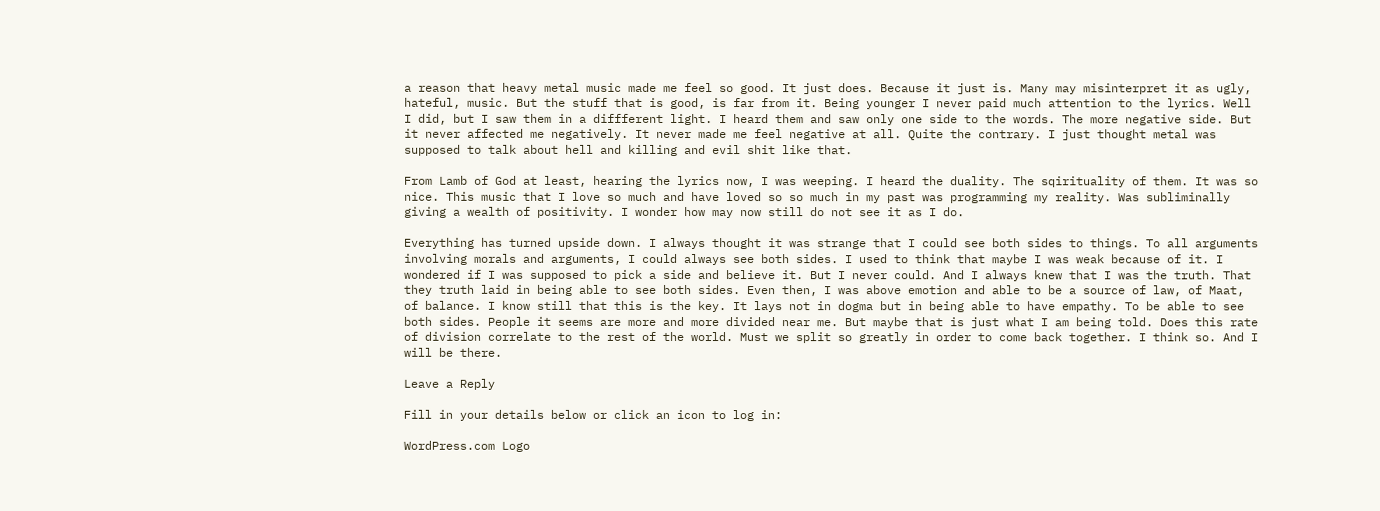a reason that heavy metal music made me feel so good. It just does. Because it just is. Many may misinterpret it as ugly, hateful, music. But the stuff that is good, is far from it. Being younger I never paid much attention to the lyrics. Well I did, but I saw them in a diffferent light. I heard them and saw only one side to the words. The more negative side. But it never affected me negatively. It never made me feel negative at all. Quite the contrary. I just thought metal was supposed to talk about hell and killing and evil shit like that.

From Lamb of God at least, hearing the lyrics now, I was weeping. I heard the duality. The sqirituality of them. It was so nice. This music that I love so much and have loved so so much in my past was programming my reality. Was subliminally giving a wealth of positivity. I wonder how may now still do not see it as I do.

Everything has turned upside down. I always thought it was strange that I could see both sides to things. To all arguments involving morals and arguments, I could always see both sides. I used to think that maybe I was weak because of it. I wondered if I was supposed to pick a side and believe it. But I never could. And I always knew that I was the truth. That they truth laid in being able to see both sides. Even then, I was above emotion and able to be a source of law, of Maat, of balance. I know still that this is the key. It lays not in dogma but in being able to have empathy. To be able to see both sides. People it seems are more and more divided near me. But maybe that is just what I am being told. Does this rate of division correlate to the rest of the world. Must we split so greatly in order to come back together. I think so. And I will be there.

Leave a Reply

Fill in your details below or click an icon to log in:

WordPress.com Logo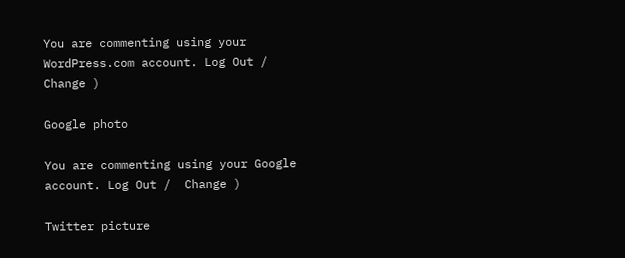You are commenting using your WordPress.com account. Log Out /  Change )

Google photo

You are commenting using your Google account. Log Out /  Change )

Twitter picture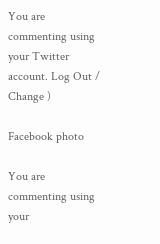You are commenting using your Twitter account. Log Out /  Change )

Facebook photo

You are commenting using your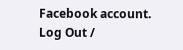Facebook account. Log Out /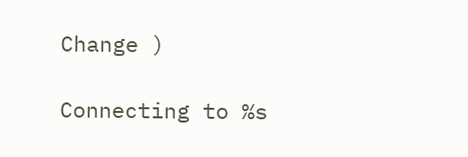Change )

Connecting to %s